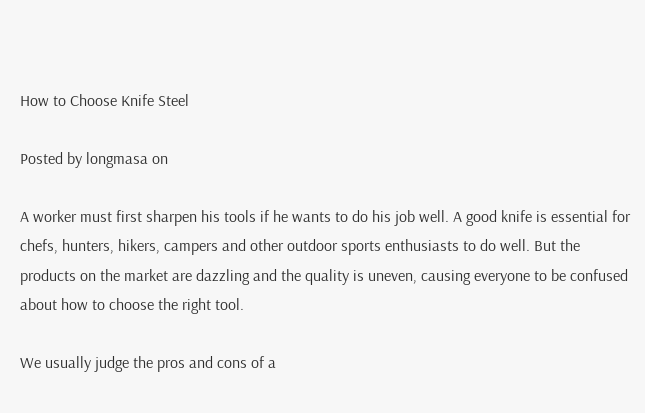How to Choose Knife Steel

Posted by longmasa on

A worker must first sharpen his tools if he wants to do his job well. A good knife is essential for chefs, hunters, hikers, campers and other outdoor sports enthusiasts to do well. But the products on the market are dazzling and the quality is uneven, causing everyone to be confused about how to choose the right tool.

We usually judge the pros and cons of a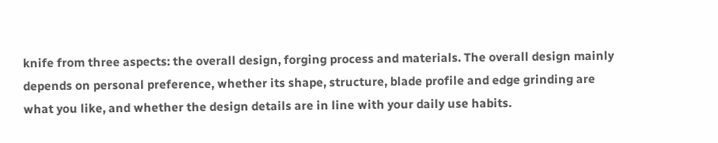knife from three aspects: the overall design, forging process and materials. The overall design mainly depends on personal preference, whether its shape, structure, blade profile and edge grinding are what you like, and whether the design details are in line with your daily use habits.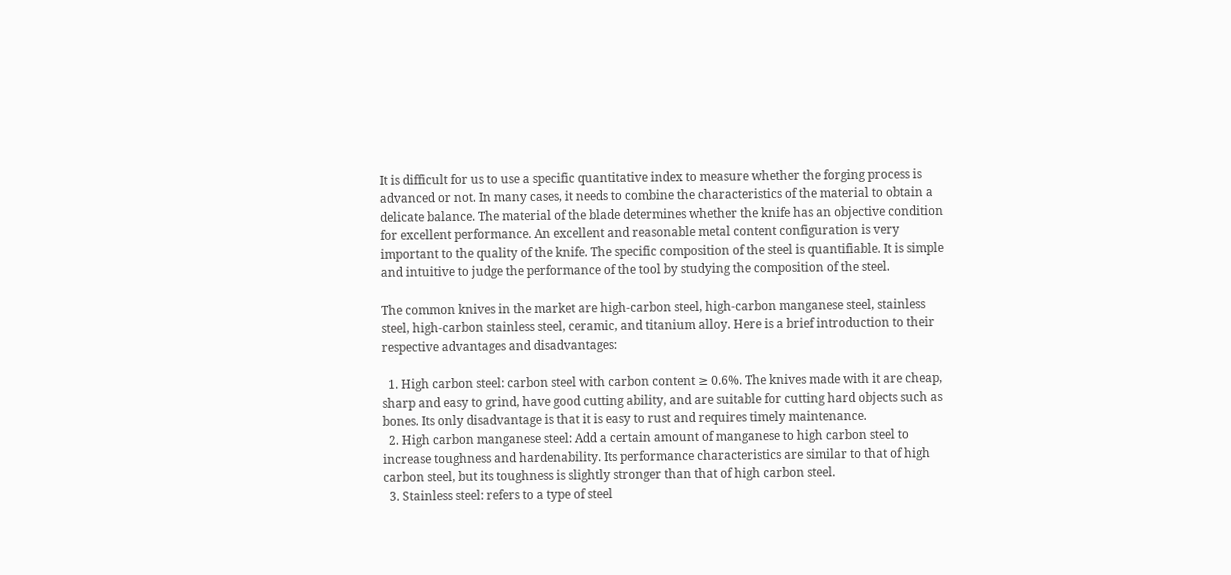It is difficult for us to use a specific quantitative index to measure whether the forging process is advanced or not. In many cases, it needs to combine the characteristics of the material to obtain a delicate balance. The material of the blade determines whether the knife has an objective condition for excellent performance. An excellent and reasonable metal content configuration is very important to the quality of the knife. The specific composition of the steel is quantifiable. It is simple and intuitive to judge the performance of the tool by studying the composition of the steel.

The common knives in the market are high-carbon steel, high-carbon manganese steel, stainless steel, high-carbon stainless steel, ceramic, and titanium alloy. Here is a brief introduction to their respective advantages and disadvantages:

  1. High carbon steel: carbon steel with carbon content ≥ 0.6%. The knives made with it are cheap, sharp and easy to grind, have good cutting ability, and are suitable for cutting hard objects such as bones. Its only disadvantage is that it is easy to rust and requires timely maintenance.
  2. High carbon manganese steel: Add a certain amount of manganese to high carbon steel to increase toughness and hardenability. Its performance characteristics are similar to that of high carbon steel, but its toughness is slightly stronger than that of high carbon steel.
  3. Stainless steel: refers to a type of steel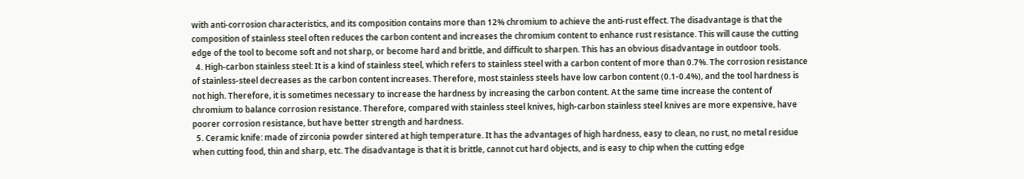with anti-corrosion characteristics, and its composition contains more than 12% chromium to achieve the anti-rust effect. The disadvantage is that the composition of stainless steel often reduces the carbon content and increases the chromium content to enhance rust resistance. This will cause the cutting edge of the tool to become soft and not sharp, or become hard and brittle, and difficult to sharpen. This has an obvious disadvantage in outdoor tools.
  4. High-carbon stainless steel: It is a kind of stainless steel, which refers to stainless steel with a carbon content of more than 0.7%. The corrosion resistance of stainless-steel decreases as the carbon content increases. Therefore, most stainless steels have low carbon content (0.1-0.4%), and the tool hardness is not high. Therefore, it is sometimes necessary to increase the hardness by increasing the carbon content. At the same time increase the content of chromium to balance corrosion resistance. Therefore, compared with stainless steel knives, high-carbon stainless steel knives are more expensive, have poorer corrosion resistance, but have better strength and hardness.
  5. Ceramic knife: made of zirconia powder sintered at high temperature. It has the advantages of high hardness, easy to clean, no rust, no metal residue when cutting food, thin and sharp, etc. The disadvantage is that it is brittle, cannot cut hard objects, and is easy to chip when the cutting edge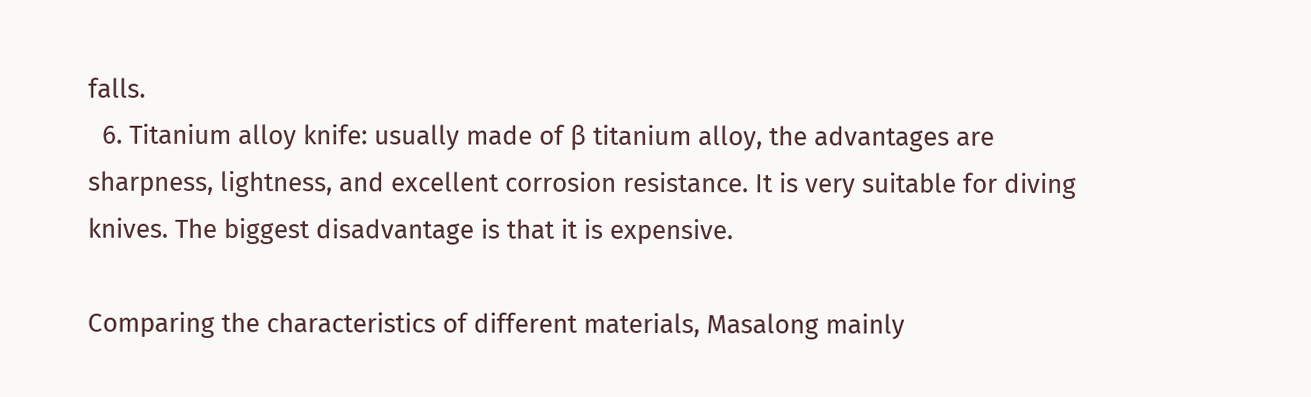falls.
  6. Titanium alloy knife: usually made of β titanium alloy, the advantages are sharpness, lightness, and excellent corrosion resistance. It is very suitable for diving knives. The biggest disadvantage is that it is expensive.

Comparing the characteristics of different materials, Masalong mainly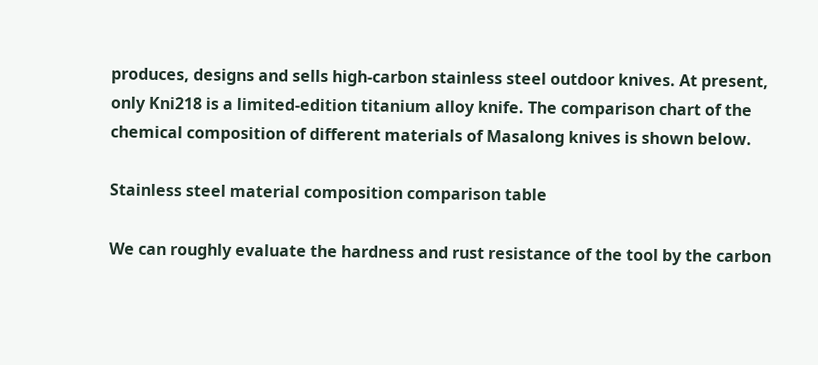produces, designs and sells high-carbon stainless steel outdoor knives. At present, only Kni218 is a limited-edition titanium alloy knife. The comparison chart of the chemical composition of different materials of Masalong knives is shown below.

Stainless steel material composition comparison table

We can roughly evaluate the hardness and rust resistance of the tool by the carbon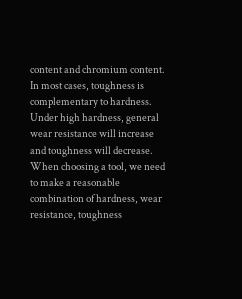content and chromium content. In most cases, toughness is complementary to hardness. Under high hardness, general wear resistance will increase and toughness will decrease. When choosing a tool, we need to make a reasonable combination of hardness, wear resistance, toughness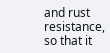and rust resistance, so that it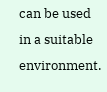can be used in a suitable environment.